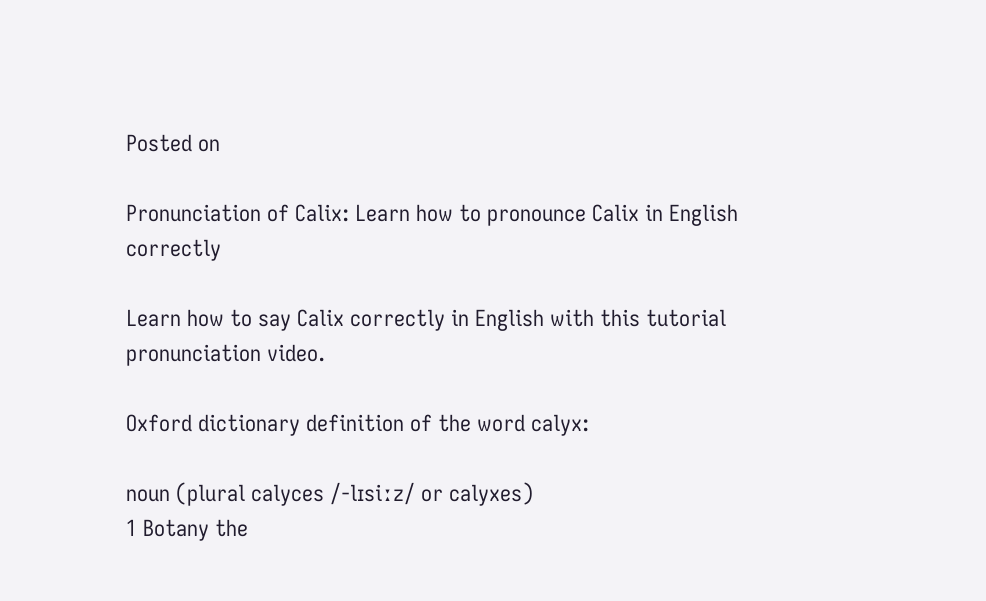Posted on

Pronunciation of Calix: Learn how to pronounce Calix in English correctly

Learn how to say Calix correctly in English with this tutorial pronunciation video.

Oxford dictionary definition of the word calyx:

noun (plural calyces /-lɪsiːz/ or calyxes)
1 Botany the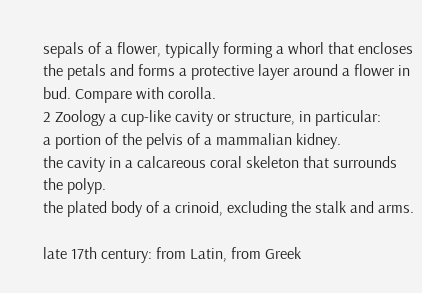sepals of a flower, typically forming a whorl that encloses the petals and forms a protective layer around a flower in bud. Compare with corolla.
2 Zoology a cup-like cavity or structure, in particular:
a portion of the pelvis of a mammalian kidney.
the cavity in a calcareous coral skeleton that surrounds the polyp.
the plated body of a crinoid, excluding the stalk and arms.

late 17th century: from Latin, from Greek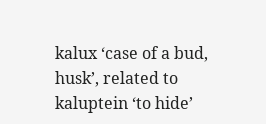kalux ‘case of a bud, husk’, related to kaluptein ‘to hide’